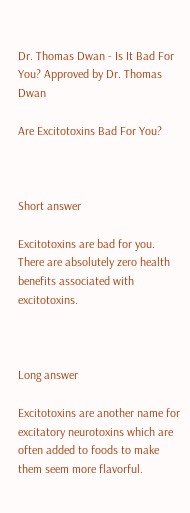Dr. Thomas Dwan - Is It Bad For You? Approved by Dr. Thomas Dwan

Are Excitotoxins Bad For You?



Short answer

Excitotoxins are bad for you. There are absolutely zero health benefits associated with excitotoxins.



Long answer

Excitotoxins are another name for excitatory neurotoxins which are often added to foods to make them seem more flavorful.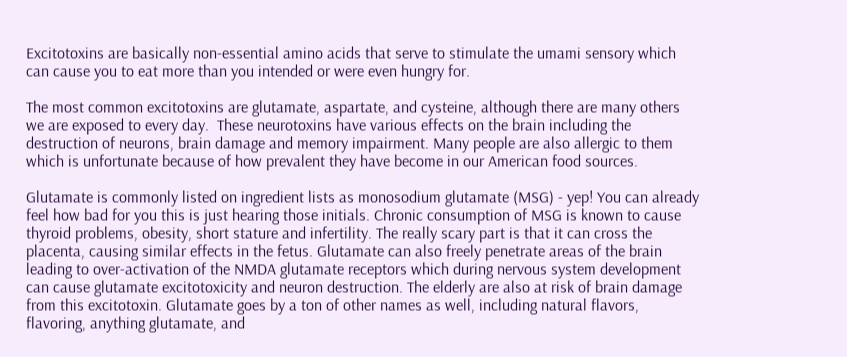Excitotoxins are basically non-essential amino acids that serve to stimulate the umami sensory which can cause you to eat more than you intended or were even hungry for.

The most common excitotoxins are glutamate, aspartate, and cysteine, although there are many others we are exposed to every day.  These neurotoxins have various effects on the brain including the destruction of neurons, brain damage and memory impairment. Many people are also allergic to them which is unfortunate because of how prevalent they have become in our American food sources.

Glutamate is commonly listed on ingredient lists as monosodium glutamate (MSG) - yep! You can already feel how bad for you this is just hearing those initials. Chronic consumption of MSG is known to cause thyroid problems, obesity, short stature and infertility. The really scary part is that it can cross the placenta, causing similar effects in the fetus. Glutamate can also freely penetrate areas of the brain leading to over-activation of the NMDA glutamate receptors which during nervous system development can cause glutamate excitotoxicity and neuron destruction. The elderly are also at risk of brain damage from this excitotoxin. Glutamate goes by a ton of other names as well, including natural flavors, flavoring, anything glutamate, and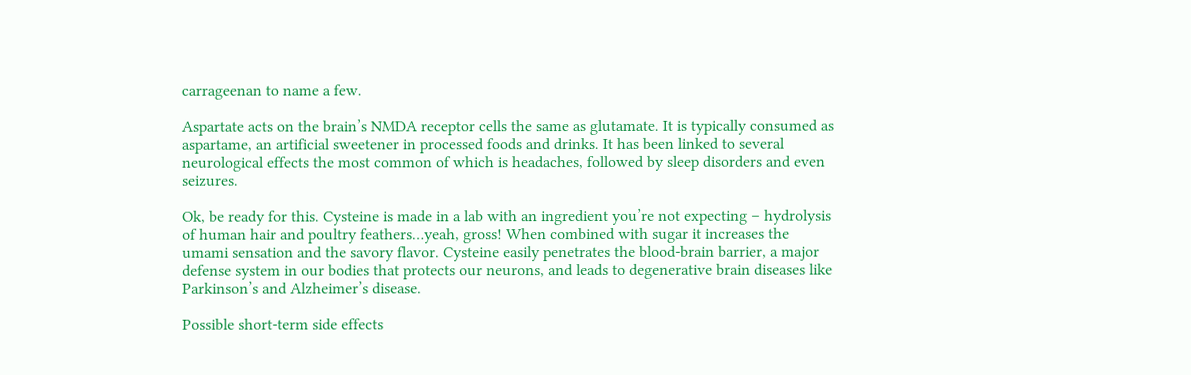carrageenan to name a few.

Aspartate acts on the brain’s NMDA receptor cells the same as glutamate. It is typically consumed as aspartame, an artificial sweetener in processed foods and drinks. It has been linked to several neurological effects the most common of which is headaches, followed by sleep disorders and even seizures.

Ok, be ready for this. Cysteine is made in a lab with an ingredient you’re not expecting – hydrolysis of human hair and poultry feathers…yeah, gross! When combined with sugar it increases the umami sensation and the savory flavor. Cysteine easily penetrates the blood-brain barrier, a major defense system in our bodies that protects our neurons, and leads to degenerative brain diseases like Parkinson’s and Alzheimer’s disease.

Possible short-term side effects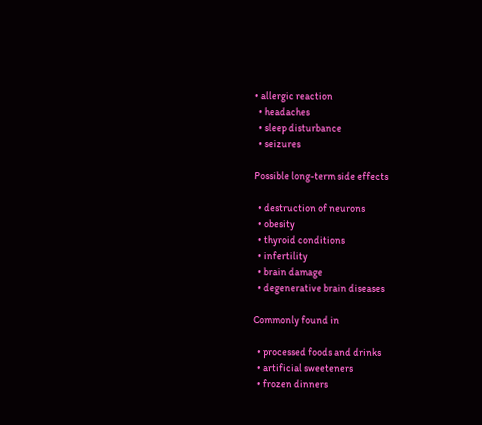• allergic reaction
  • headaches
  • sleep disturbance
  • seizures

Possible long-term side effects

  • destruction of neurons
  • obesity
  • thyroid conditions
  • infertility
  • brain damage
  • degenerative brain diseases

Commonly found in

  • processed foods and drinks
  • artificial sweeteners
  • frozen dinners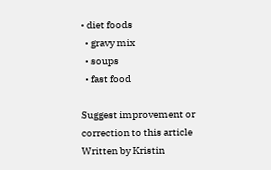• diet foods
  • gravy mix
  • soups
  • fast food

Suggest improvement or correction to this article
Written by Kristin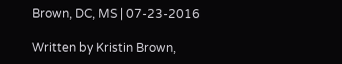Brown, DC, MS | 07-23-2016

Written by Kristin Brown,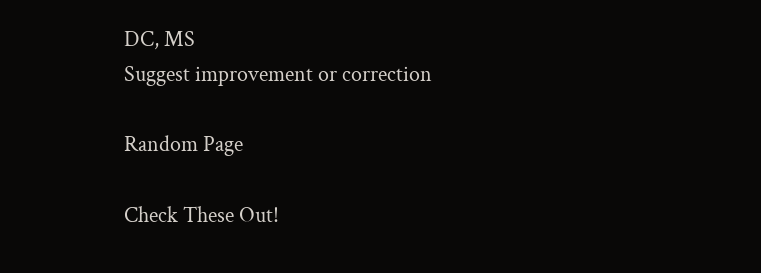DC, MS
Suggest improvement or correction

Random Page

Check These Out!